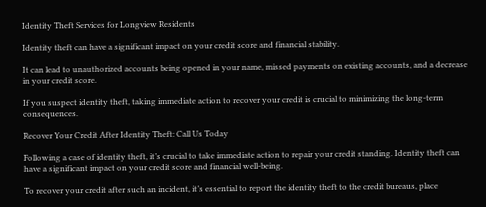Identity Theft Services for Longview Residents

Identity theft can have a significant impact on your credit score and financial stability.

It can lead to unauthorized accounts being opened in your name, missed payments on existing accounts, and a decrease in your credit score.

If you suspect identity theft, taking immediate action to recover your credit is crucial to minimizing the long-term consequences.

Recover Your Credit After Identity Theft: Call Us Today

Following a case of identity theft, it’s crucial to take immediate action to repair your credit standing. Identity theft can have a significant impact on your credit score and financial well-being.

To recover your credit after such an incident, it’s essential to report the identity theft to the credit bureaus, place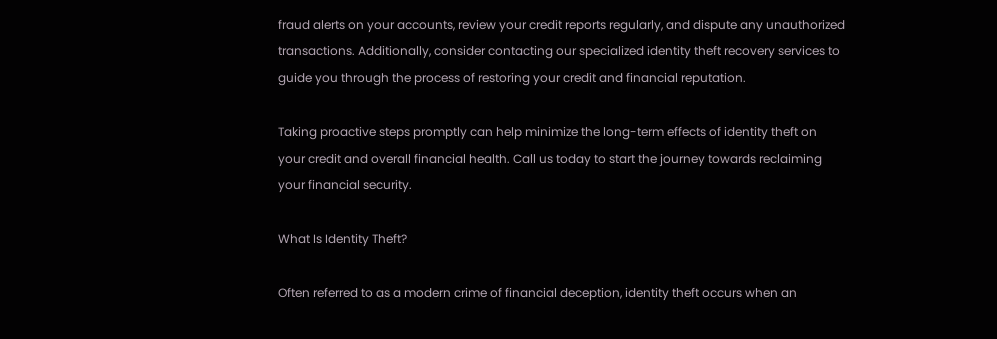fraud alerts on your accounts, review your credit reports regularly, and dispute any unauthorized transactions. Additionally, consider contacting our specialized identity theft recovery services to guide you through the process of restoring your credit and financial reputation.

Taking proactive steps promptly can help minimize the long-term effects of identity theft on your credit and overall financial health. Call us today to start the journey towards reclaiming your financial security.

What Is Identity Theft?

Often referred to as a modern crime of financial deception, identity theft occurs when an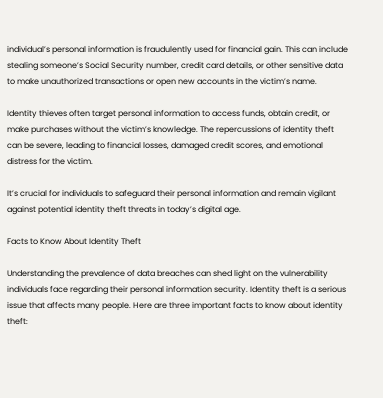individual’s personal information is fraudulently used for financial gain. This can include stealing someone’s Social Security number, credit card details, or other sensitive data to make unauthorized transactions or open new accounts in the victim’s name.

Identity thieves often target personal information to access funds, obtain credit, or make purchases without the victim’s knowledge. The repercussions of identity theft can be severe, leading to financial losses, damaged credit scores, and emotional distress for the victim.

It’s crucial for individuals to safeguard their personal information and remain vigilant against potential identity theft threats in today’s digital age.

Facts to Know About Identity Theft

Understanding the prevalence of data breaches can shed light on the vulnerability individuals face regarding their personal information security. Identity theft is a serious issue that affects many people. Here are three important facts to know about identity theft: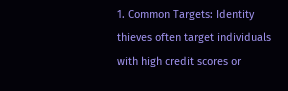1. Common Targets: Identity thieves often target individuals with high credit scores or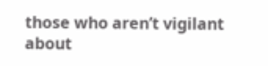those who aren’t vigilant about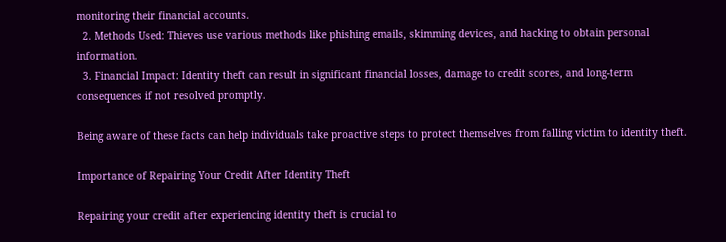monitoring their financial accounts.
  2. Methods Used: Thieves use various methods like phishing emails, skimming devices, and hacking to obtain personal information.
  3. Financial Impact: Identity theft can result in significant financial losses, damage to credit scores, and long-term consequences if not resolved promptly.

Being aware of these facts can help individuals take proactive steps to protect themselves from falling victim to identity theft.

Importance of Repairing Your Credit After Identity Theft

Repairing your credit after experiencing identity theft is crucial to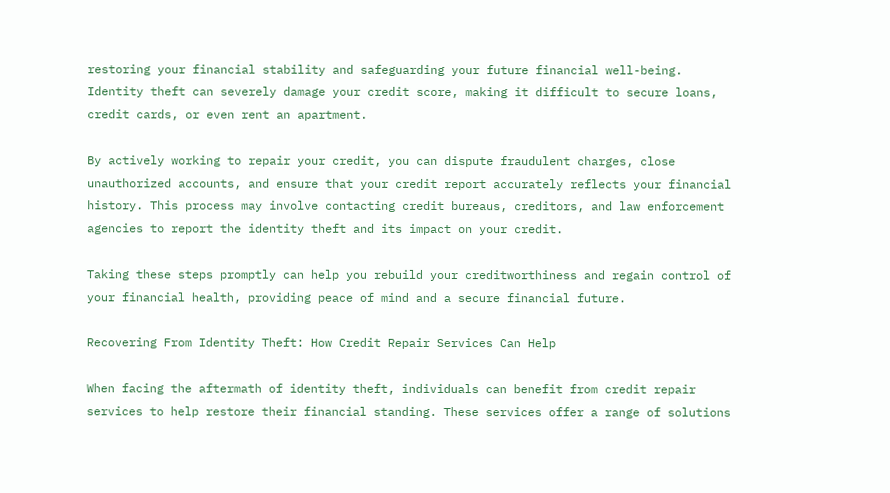restoring your financial stability and safeguarding your future financial well-being. Identity theft can severely damage your credit score, making it difficult to secure loans, credit cards, or even rent an apartment.

By actively working to repair your credit, you can dispute fraudulent charges, close unauthorized accounts, and ensure that your credit report accurately reflects your financial history. This process may involve contacting credit bureaus, creditors, and law enforcement agencies to report the identity theft and its impact on your credit.

Taking these steps promptly can help you rebuild your creditworthiness and regain control of your financial health, providing peace of mind and a secure financial future.

Recovering From Identity Theft: How Credit Repair Services Can Help

When facing the aftermath of identity theft, individuals can benefit from credit repair services to help restore their financial standing. These services offer a range of solutions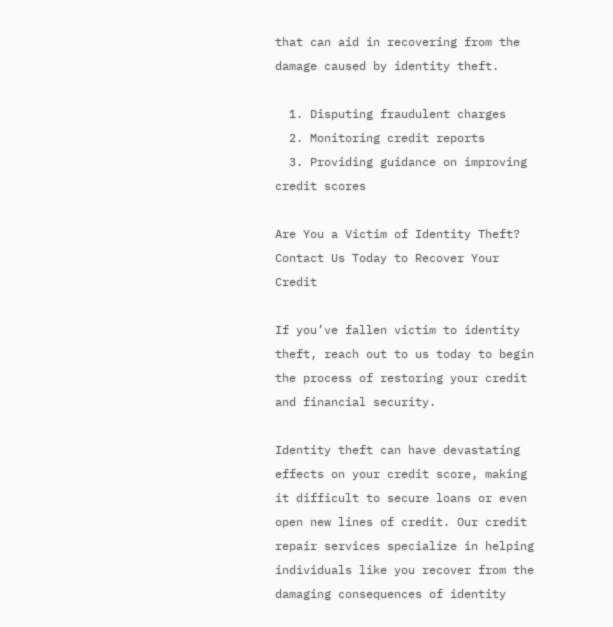that can aid in recovering from the damage caused by identity theft.

  1. Disputing fraudulent charges
  2. Monitoring credit reports
  3. Providing guidance on improving credit scores

Are You a Victim of Identity Theft? Contact Us Today to Recover Your Credit

If you’ve fallen victim to identity theft, reach out to us today to begin the process of restoring your credit and financial security.

Identity theft can have devastating effects on your credit score, making it difficult to secure loans or even open new lines of credit. Our credit repair services specialize in helping individuals like you recover from the damaging consequences of identity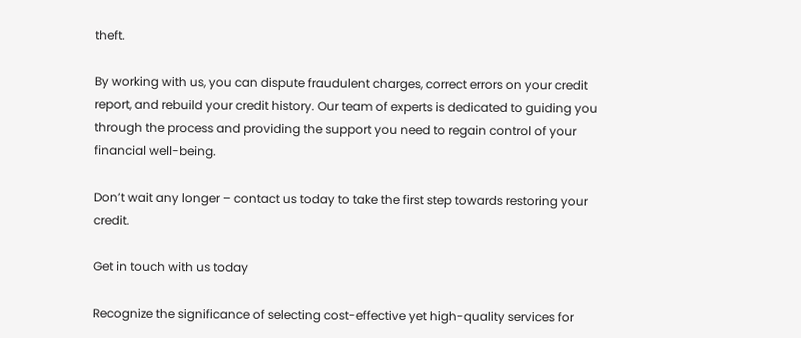theft.

By working with us, you can dispute fraudulent charges, correct errors on your credit report, and rebuild your credit history. Our team of experts is dedicated to guiding you through the process and providing the support you need to regain control of your financial well-being.

Don’t wait any longer – contact us today to take the first step towards restoring your credit.

Get in touch with us today

Recognize the significance of selecting cost-effective yet high-quality services for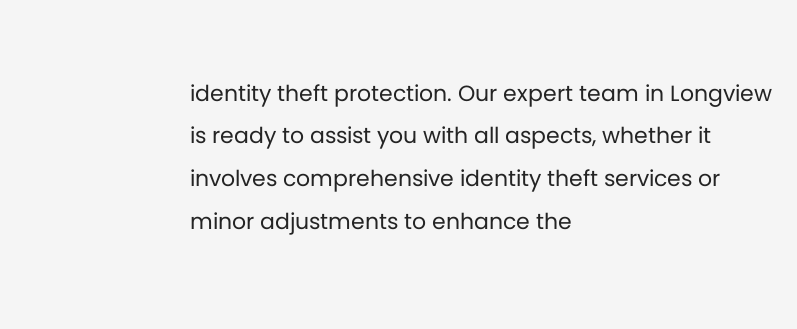identity theft protection. Our expert team in Longview is ready to assist you with all aspects, whether it involves comprehensive identity theft services or minor adjustments to enhance the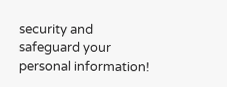security and safeguard your personal information!